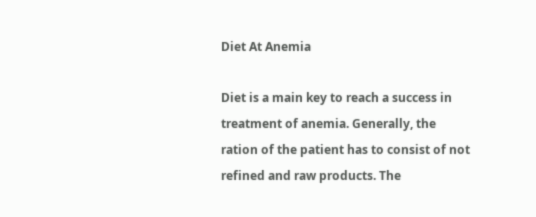Diet At Anemia

Diet is a main key to reach a success in treatment of anemia. Generally, the ration of the patient has to consist of not refined and raw products. The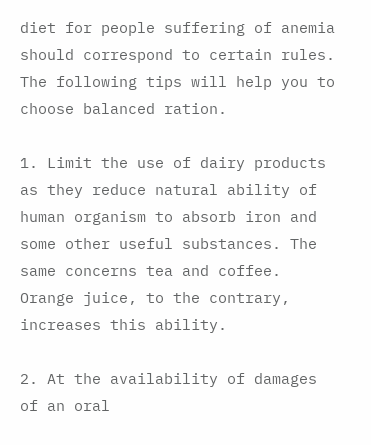diet for people suffering of anemia should correspond to certain rules. The following tips will help you to choose balanced ration.

1. Limit the use of dairy products as they reduce natural ability of human organism to absorb iron and some other useful substances. The same concerns tea and coffee. Orange juice, to the contrary, increases this ability.

2. At the availability of damages of an oral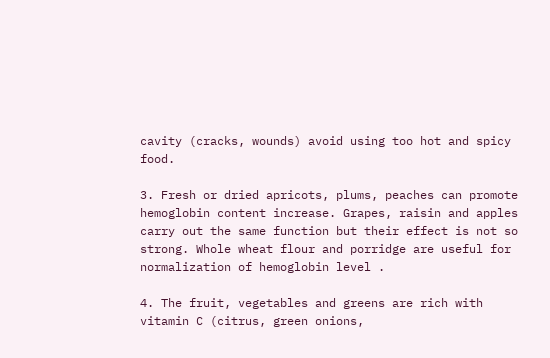cavity (cracks, wounds) avoid using too hot and spicy food.

3. Fresh or dried apricots, plums, peaches can promote hemoglobin content increase. Grapes, raisin and apples carry out the same function but their effect is not so strong. Whole wheat flour and porridge are useful for normalization of hemoglobin level .

4. The fruit, vegetables and greens are rich with vitamin C (citrus, green onions,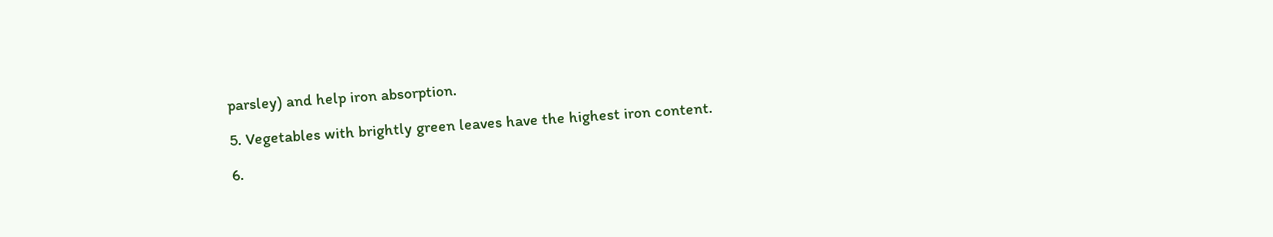parsley) and help iron absorption.

5. Vegetables with brightly green leaves have the highest iron content.

6.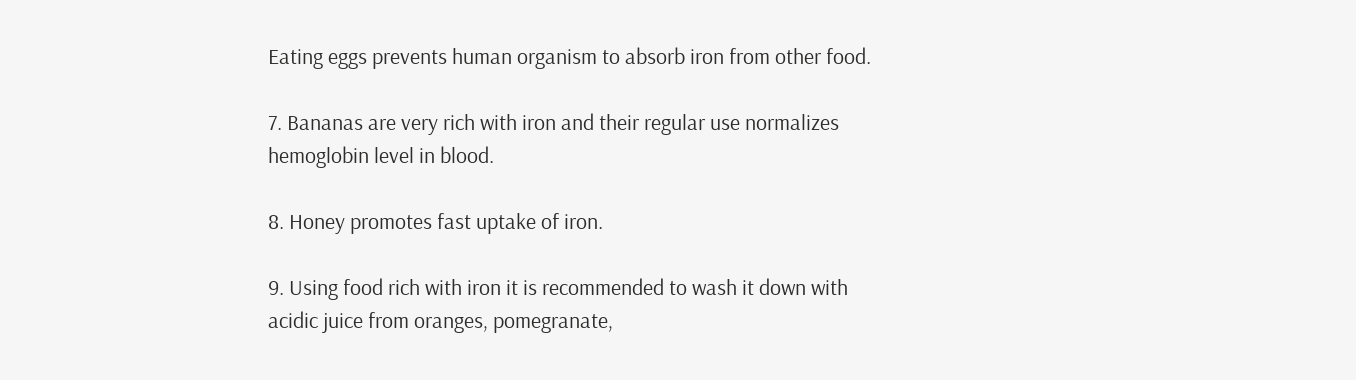Eating eggs prevents human organism to absorb iron from other food.

7. Bananas are very rich with iron and their regular use normalizes hemoglobin level in blood.

8. Honey promotes fast uptake of iron.

9. Using food rich with iron it is recommended to wash it down with acidic juice from oranges, pomegranate,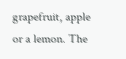grapefruit, apple or a lemon. The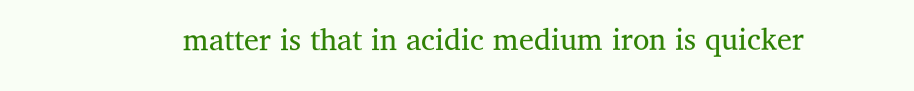matter is that in acidic medium iron is quicker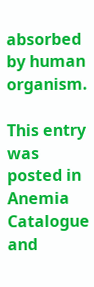absorbed by human organism.

This entry was posted in Anemia Catalogue and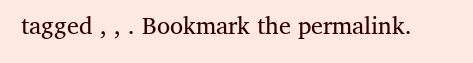tagged , , . Bookmark the permalink.